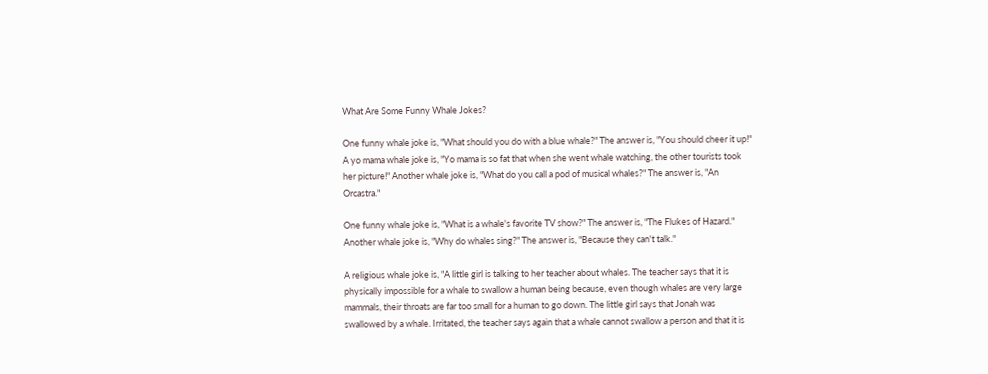What Are Some Funny Whale Jokes?

One funny whale joke is, "What should you do with a blue whale?" The answer is, "You should cheer it up!" A yo mama whale joke is, "Yo mama is so fat that when she went whale watching, the other tourists took her picture!" Another whale joke is, "What do you call a pod of musical whales?" The answer is, "An Orcastra."

One funny whale joke is, "What is a whale's favorite TV show?" The answer is, "The Flukes of Hazard." Another whale joke is, "Why do whales sing?" The answer is, "Because they can't talk."

A religious whale joke is, "A little girl is talking to her teacher about whales. The teacher says that it is physically impossible for a whale to swallow a human being because, even though whales are very large mammals, their throats are far too small for a human to go down. The little girl says that Jonah was swallowed by a whale. Irritated, the teacher says again that a whale cannot swallow a person and that it is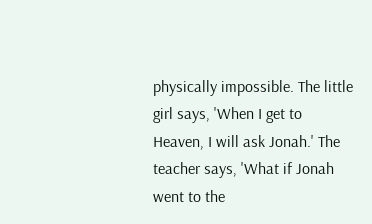physically impossible. The little girl says, 'When I get to Heaven, I will ask Jonah.' The teacher says, 'What if Jonah went to the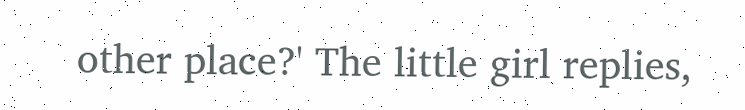other place?' The little girl replies,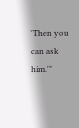'Then you can ask him.'"